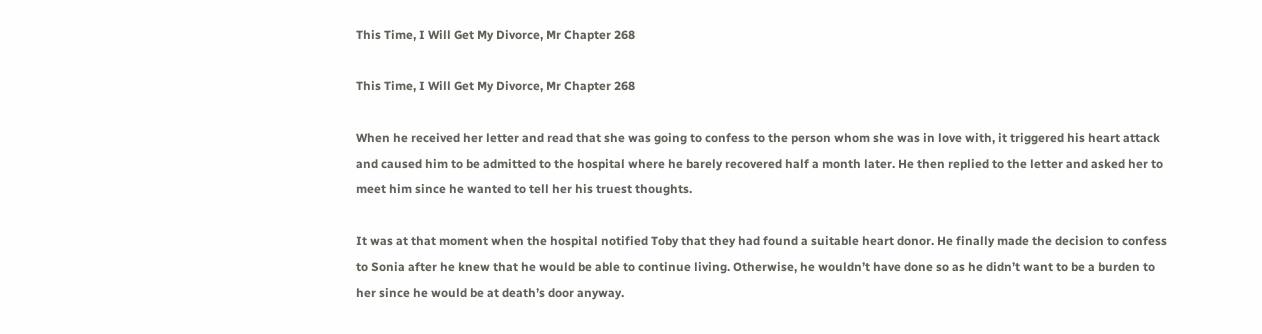This Time, I Will Get My Divorce, Mr Chapter 268

This Time, I Will Get My Divorce, Mr Chapter 268

When he received her letter and read that she was going to confess to the person whom she was in love with, it triggered his heart attack and caused him to be admitted to the hospital where he barely recovered half a month later. He then replied to the letter and asked her to meet him since he wanted to tell her his truest thoughts.

It was at that moment when the hospital notified Toby that they had found a suitable heart donor. He finally made the decision to confess to Sonia after he knew that he would be able to continue living. Otherwise, he wouldn’t have done so as he didn’t want to be a burden to her since he would be at death’s door anyway.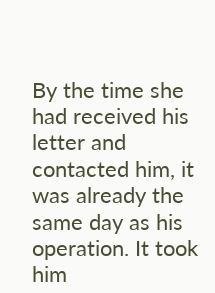By the time she had received his letter and contacted him, it was already the same day as his operation. It took him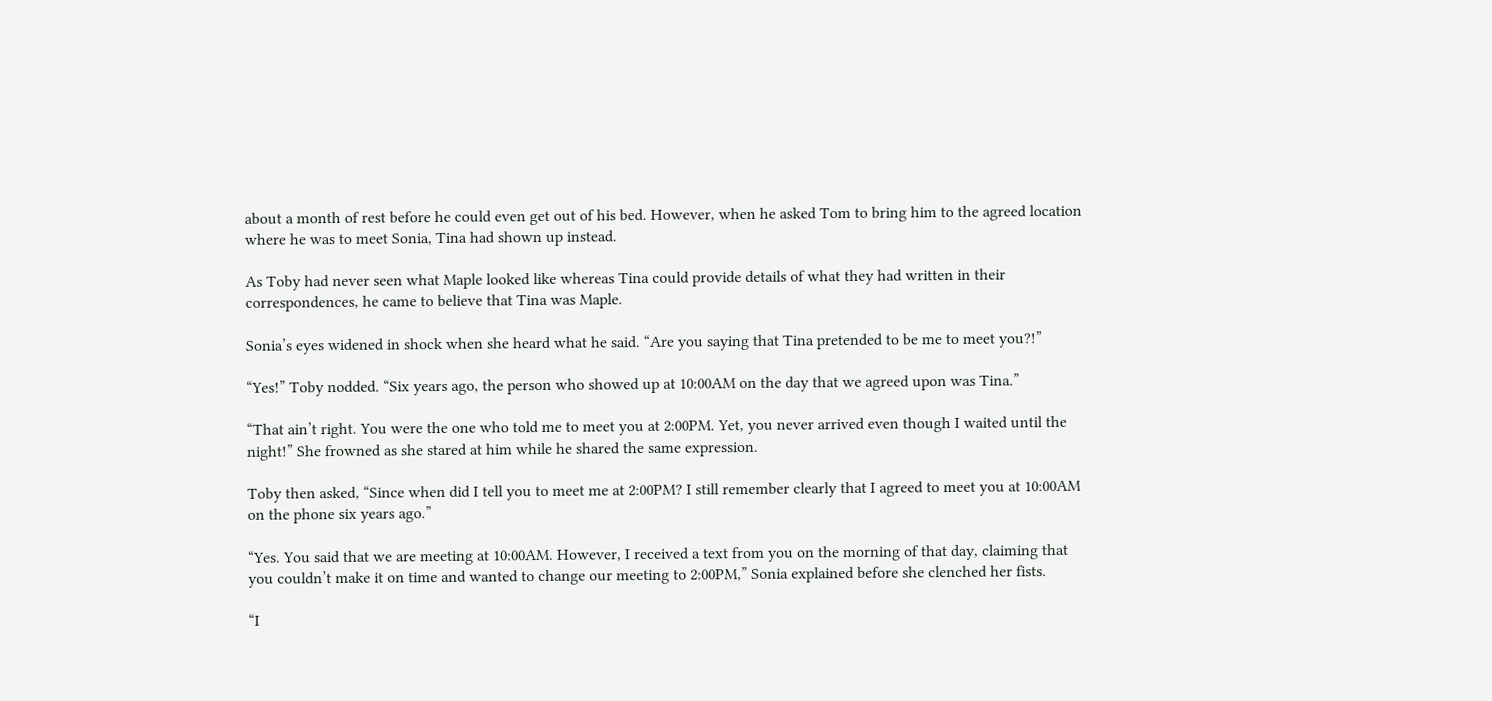about a month of rest before he could even get out of his bed. However, when he asked Tom to bring him to the agreed location where he was to meet Sonia, Tina had shown up instead.

As Toby had never seen what Maple looked like whereas Tina could provide details of what they had written in their correspondences, he came to believe that Tina was Maple.

Sonia’s eyes widened in shock when she heard what he said. “Are you saying that Tina pretended to be me to meet you?!”

“Yes!” Toby nodded. “Six years ago, the person who showed up at 10:00AM on the day that we agreed upon was Tina.”

“That ain’t right. You were the one who told me to meet you at 2:00PM. Yet, you never arrived even though I waited until the night!” She frowned as she stared at him while he shared the same expression.

Toby then asked, “Since when did I tell you to meet me at 2:00PM? I still remember clearly that I agreed to meet you at 10:00AM on the phone six years ago.”

“Yes. You said that we are meeting at 10:00AM. However, I received a text from you on the morning of that day, claiming that you couldn’t make it on time and wanted to change our meeting to 2:00PM,” Sonia explained before she clenched her fists.

“I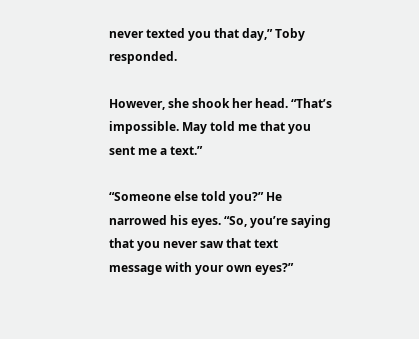never texted you that day,” Toby responded.

However, she shook her head. “That’s impossible. May told me that you sent me a text.”

“Someone else told you?” He narrowed his eyes. “So, you’re saying that you never saw that text message with your own eyes?”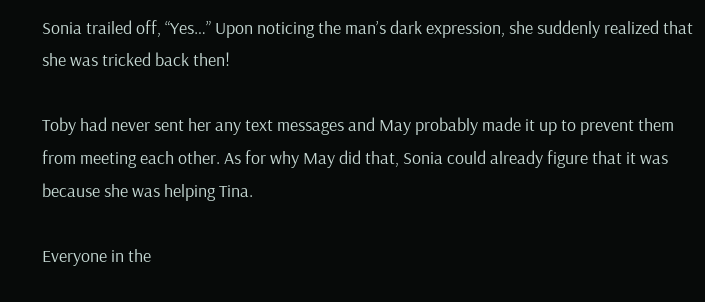Sonia trailed off, “Yes…” Upon noticing the man’s dark expression, she suddenly realized that she was tricked back then!

Toby had never sent her any text messages and May probably made it up to prevent them from meeting each other. As for why May did that, Sonia could already figure that it was because she was helping Tina.

Everyone in the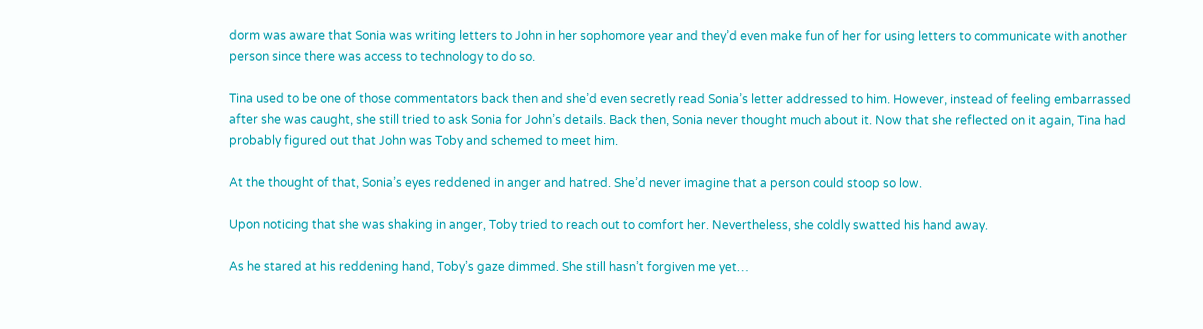dorm was aware that Sonia was writing letters to John in her sophomore year and they’d even make fun of her for using letters to communicate with another person since there was access to technology to do so.

Tina used to be one of those commentators back then and she’d even secretly read Sonia’s letter addressed to him. However, instead of feeling embarrassed after she was caught, she still tried to ask Sonia for John’s details. Back then, Sonia never thought much about it. Now that she reflected on it again, Tina had probably figured out that John was Toby and schemed to meet him.

At the thought of that, Sonia’s eyes reddened in anger and hatred. She’d never imagine that a person could stoop so low.

Upon noticing that she was shaking in anger, Toby tried to reach out to comfort her. Nevertheless, she coldly swatted his hand away.

As he stared at his reddening hand, Toby’s gaze dimmed. She still hasn’t forgiven me yet…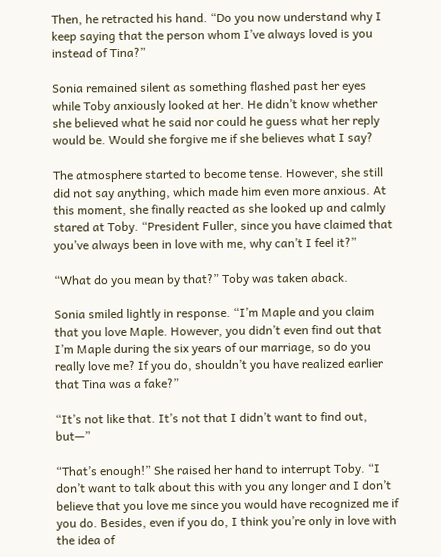Then, he retracted his hand. “Do you now understand why I keep saying that the person whom I’ve always loved is you instead of Tina?”

Sonia remained silent as something flashed past her eyes while Toby anxiously looked at her. He didn’t know whether she believed what he said nor could he guess what her reply would be. Would she forgive me if she believes what I say?

The atmosphere started to become tense. However, she still did not say anything, which made him even more anxious. At this moment, she finally reacted as she looked up and calmly stared at Toby. “President Fuller, since you have claimed that you’ve always been in love with me, why can’t I feel it?”

“What do you mean by that?” Toby was taken aback.

Sonia smiled lightly in response. “I’m Maple and you claim that you love Maple. However, you didn’t even find out that I’m Maple during the six years of our marriage, so do you really love me? If you do, shouldn’t you have realized earlier that Tina was a fake?”

“It’s not like that. It’s not that I didn’t want to find out, but—”

“That’s enough!” She raised her hand to interrupt Toby. “I don’t want to talk about this with you any longer and I don’t believe that you love me since you would have recognized me if you do. Besides, even if you do, I think you’re only in love with the idea of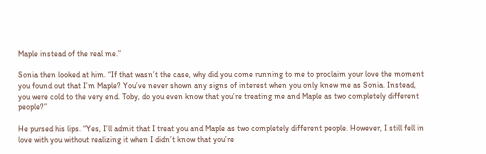Maple instead of the real me.”

Sonia then looked at him. “If that wasn’t the case, why did you come running to me to proclaim your love the moment you found out that I’m Maple? You’ve never shown any signs of interest when you only knew me as Sonia. Instead, you were cold to the very end. Toby, do you even know that you’re treating me and Maple as two completely different people?”

He pursed his lips. “Yes, I’ll admit that I treat you and Maple as two completely different people. However, I still fell in love with you without realizing it when I didn’t know that you’re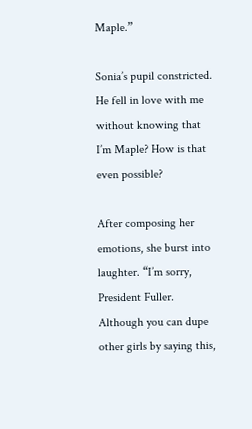Maple.”

Sonia’s pupil constricted. He fell in love with me without knowing that I’m Maple? How is that even possible?

After composing her emotions, she burst into laughter. “I’m sorry, President Fuller. Although you can dupe other girls by saying this,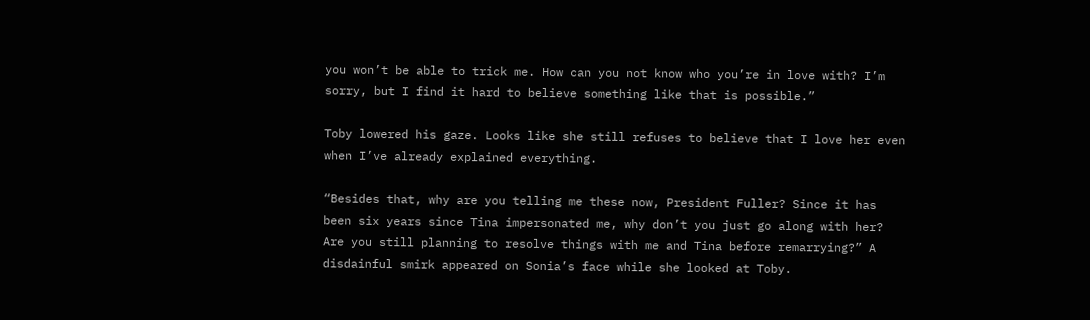you won’t be able to trick me. How can you not know who you’re in love with? I’m sorry, but I find it hard to believe something like that is possible.”

Toby lowered his gaze. Looks like she still refuses to believe that I love her even when I’ve already explained everything.

“Besides that, why are you telling me these now, President Fuller? Since it has been six years since Tina impersonated me, why don’t you just go along with her? Are you still planning to resolve things with me and Tina before remarrying?” A disdainful smirk appeared on Sonia’s face while she looked at Toby.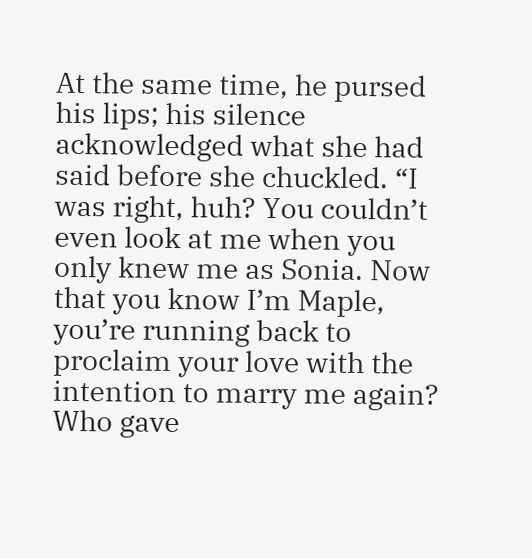At the same time, he pursed his lips; his silence acknowledged what she had said before she chuckled. “I was right, huh? You couldn’t even look at me when you only knew me as Sonia. Now that you know I’m Maple, you’re running back to proclaim your love with the intention to marry me again? Who gave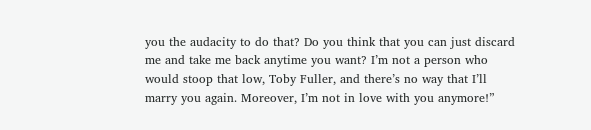you the audacity to do that? Do you think that you can just discard me and take me back anytime you want? I’m not a person who would stoop that low, Toby Fuller, and there’s no way that I’ll marry you again. Moreover, I’m not in love with you anymore!”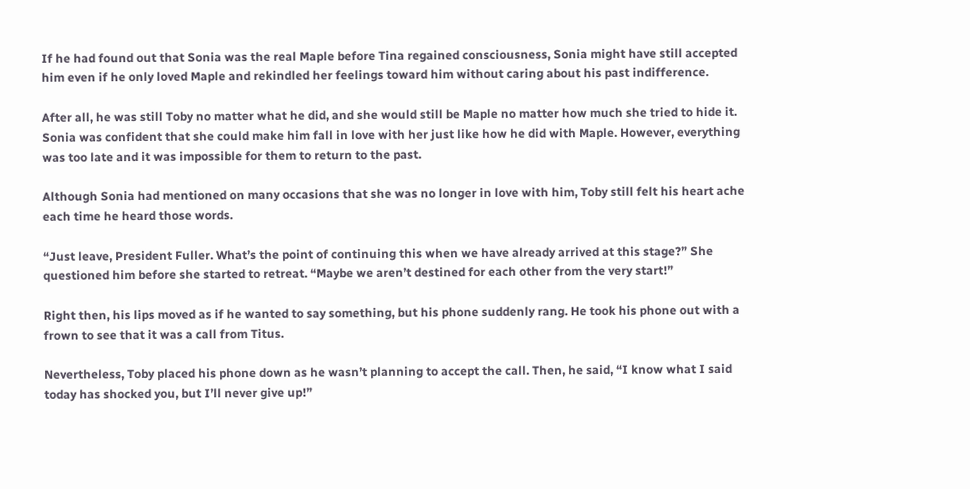If he had found out that Sonia was the real Maple before Tina regained consciousness, Sonia might have still accepted him even if he only loved Maple and rekindled her feelings toward him without caring about his past indifference.

After all, he was still Toby no matter what he did, and she would still be Maple no matter how much she tried to hide it. Sonia was confident that she could make him fall in love with her just like how he did with Maple. However, everything was too late and it was impossible for them to return to the past.

Although Sonia had mentioned on many occasions that she was no longer in love with him, Toby still felt his heart ache each time he heard those words.

“Just leave, President Fuller. What’s the point of continuing this when we have already arrived at this stage?” She questioned him before she started to retreat. “Maybe we aren’t destined for each other from the very start!”

Right then, his lips moved as if he wanted to say something, but his phone suddenly rang. He took his phone out with a frown to see that it was a call from Titus.

Nevertheless, Toby placed his phone down as he wasn’t planning to accept the call. Then, he said, “I know what I said today has shocked you, but I’ll never give up!”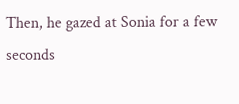Then, he gazed at Sonia for a few seconds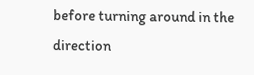before turning around in the direction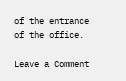of the entrance of the office.

Leave a Comment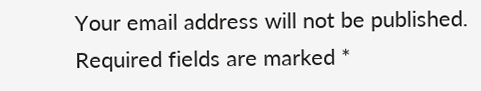Your email address will not be published. Required fields are marked *